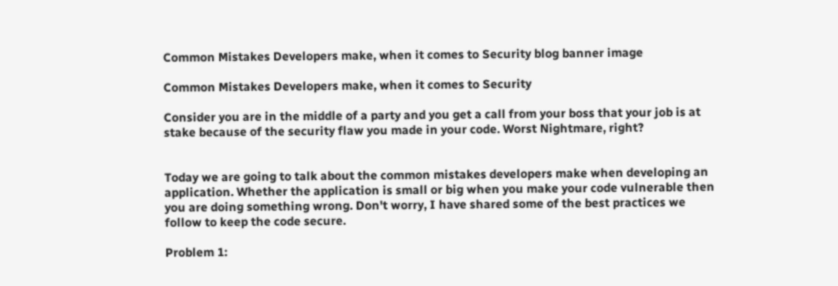Common Mistakes Developers make, when it comes to Security blog banner image

Common Mistakes Developers make, when it comes to Security

Consider you are in the middle of a party and you get a call from your boss that your job is at stake because of the security flaw you made in your code. Worst Nightmare, right?


Today we are going to talk about the common mistakes developers make when developing an application. Whether the application is small or big when you make your code vulnerable then you are doing something wrong. Don't worry, I have shared some of the best practices we follow to keep the code secure.

Problem 1: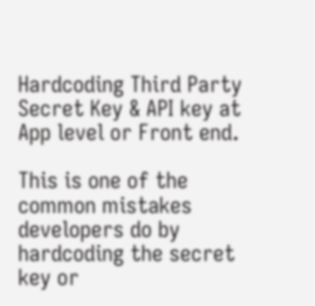Hardcoding Third Party Secret Key & API key at App level or Front end.

This is one of the common mistakes developers do by hardcoding the secret key or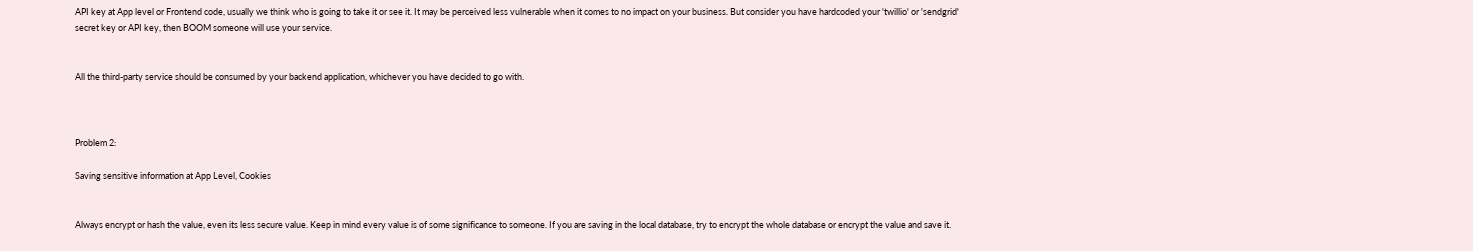API key at App level or Frontend code, usually we think who is going to take it or see it. It may be perceived less vulnerable when it comes to no impact on your business. But consider you have hardcoded your 'twillio' or 'sendgrid' secret key or API key, then BOOM someone will use your service.


All the third-party service should be consumed by your backend application, whichever you have decided to go with.



Problem 2:

Saving sensitive information at App Level, Cookies


Always encrypt or hash the value, even its less secure value. Keep in mind every value is of some significance to someone. If you are saving in the local database, try to encrypt the whole database or encrypt the value and save it.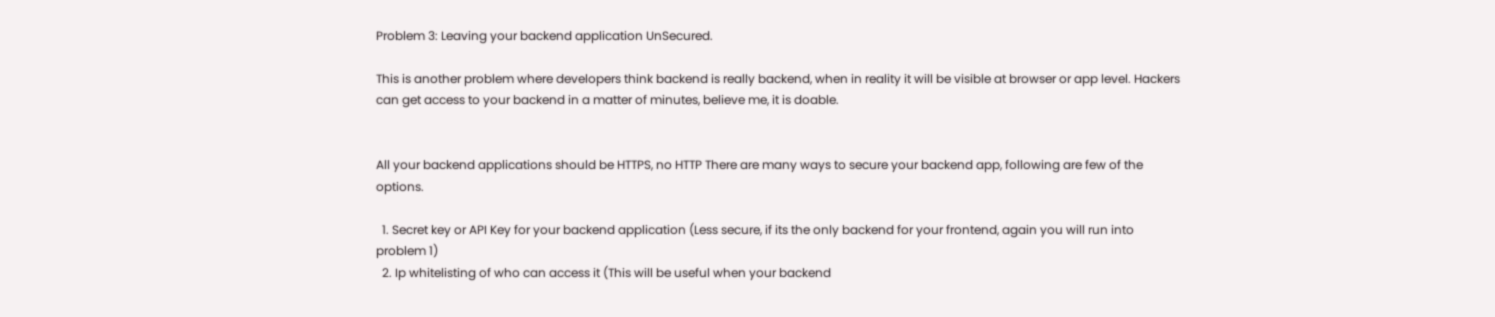Problem 3: Leaving your backend application UnSecured.

This is another problem where developers think backend is really backend, when in reality it will be visible at browser or app level. Hackers can get access to your backend in a matter of minutes, believe me, it is doable.


All your backend applications should be HTTPS, no HTTP There are many ways to secure your backend app, following are few of the options.

  1. Secret key or API Key for your backend application (Less secure, if its the only backend for your frontend, again you will run into problem 1)
  2. Ip whitelisting of who can access it (This will be useful when your backend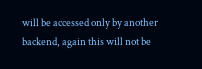will be accessed only by another backend, again this will not be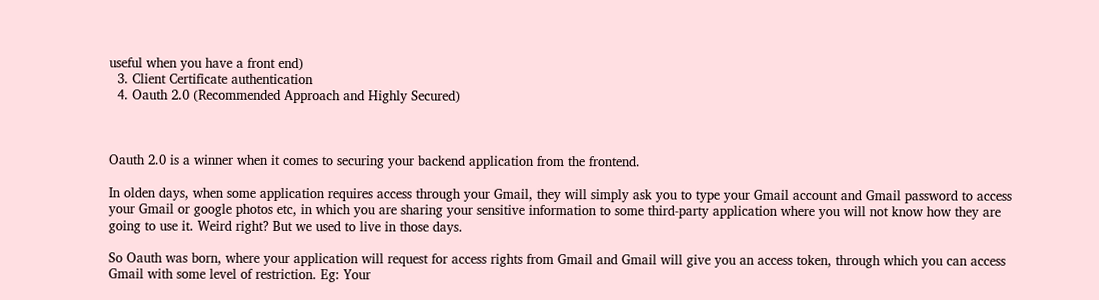useful when you have a front end)
  3. Client Certificate authentication
  4. Oauth 2.0 (Recommended Approach and Highly Secured)



Oauth 2.0 is a winner when it comes to securing your backend application from the frontend.

In olden days, when some application requires access through your Gmail, they will simply ask you to type your Gmail account and Gmail password to access your Gmail or google photos etc, in which you are sharing your sensitive information to some third-party application where you will not know how they are going to use it. Weird right? But we used to live in those days.

So Oauth was born, where your application will request for access rights from Gmail and Gmail will give you an access token, through which you can access Gmail with some level of restriction. Eg: Your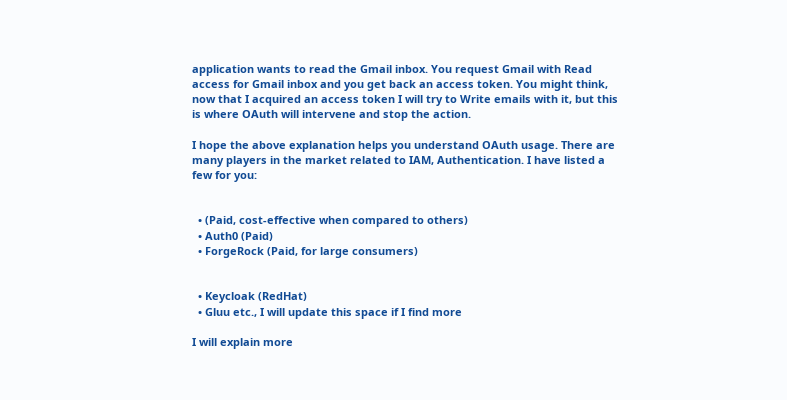application wants to read the Gmail inbox. You request Gmail with Read access for Gmail inbox and you get back an access token. You might think, now that I acquired an access token I will try to Write emails with it, but this is where OAuth will intervene and stop the action.

I hope the above explanation helps you understand OAuth usage. There are many players in the market related to IAM, Authentication. I have listed a few for you:


  • (Paid, cost-effective when compared to others)
  • Auth0 (Paid)
  • ForgeRock (Paid, for large consumers)


  • Keycloak (RedHat)
  • Gluu etc., I will update this space if I find more

I will explain more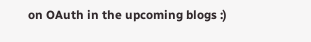on OAuth in the upcoming blogs :)